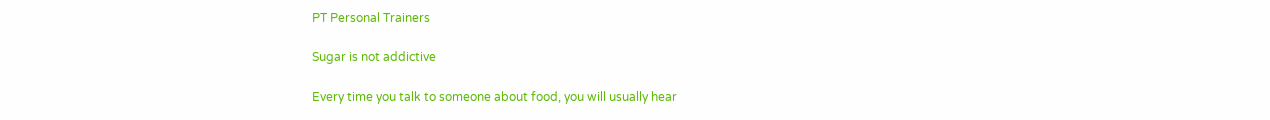PT Personal Trainers

Sugar is not addictive

Every time you talk to someone about food, you will usually hear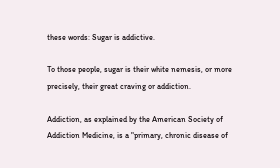these words: Sugar is addictive.

To those people, sugar is their white nemesis, or more precisely, their great craving or addiction.

Addiction, as explained by the American Society of Addiction Medicine, is a "primary, chronic disease of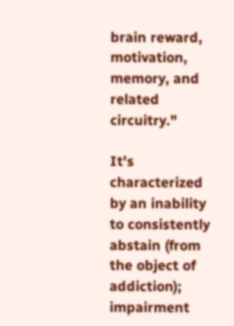brain reward, motivation, memory, and related circuitry."

It's characterized by an inability to consistently abstain (from the object of addiction); impairment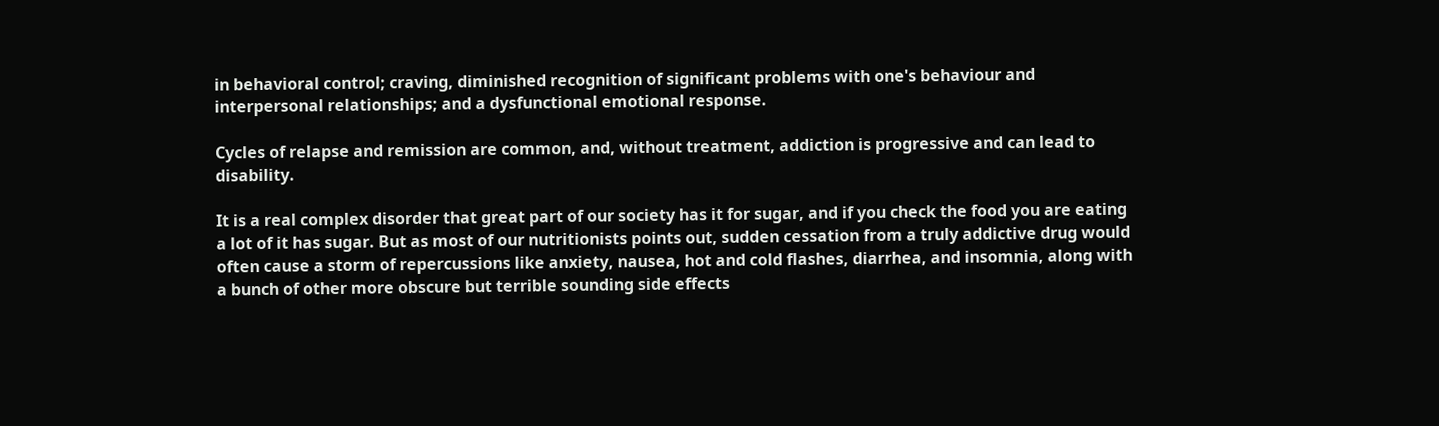in behavioral control; craving, diminished recognition of significant problems with one's behaviour and interpersonal relationships; and a dysfunctional emotional response.

Cycles of relapse and remission are common, and, without treatment, addiction is progressive and can lead to disability.

It is a real complex disorder that great part of our society has it for sugar, and if you check the food you are eating a lot of it has sugar. But as most of our nutritionists points out, sudden cessation from a truly addictive drug would often cause a storm of repercussions like anxiety, nausea, hot and cold flashes, diarrhea, and insomnia, along with a bunch of other more obscure but terrible sounding side effects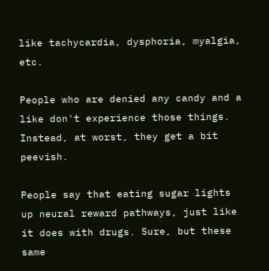like tachycardia, dysphoria, myalgia, etc.

People who are denied any candy and a like don't experience those things. Instead, at worst, they get a bit peevish.

People say that eating sugar lights up neural reward pathways, just like it does with drugs. Sure, but these same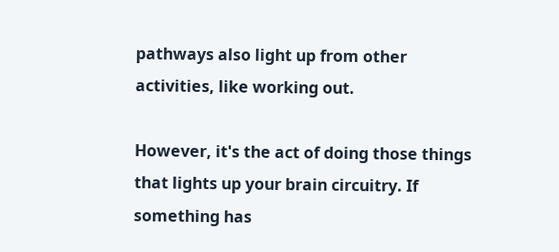pathways also light up from other activities, like working out.

However, it's the act of doing those things that lights up your brain circuitry. If something has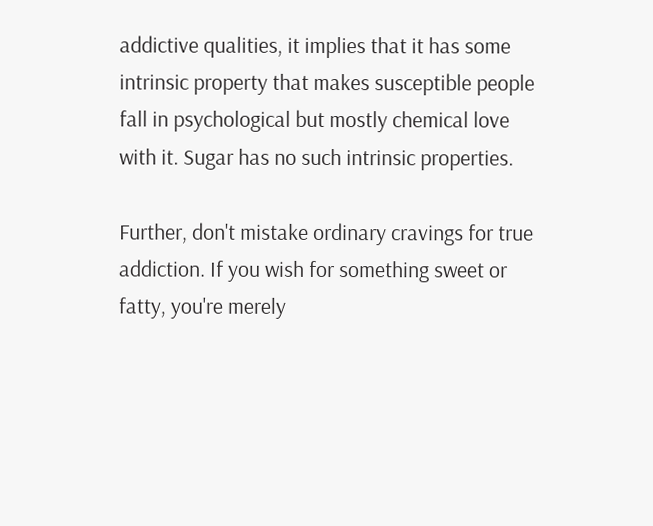addictive qualities, it implies that it has some intrinsic property that makes susceptible people fall in psychological but mostly chemical love with it. Sugar has no such intrinsic properties.

Further, don't mistake ordinary cravings for true addiction. If you wish for something sweet or fatty, you're merely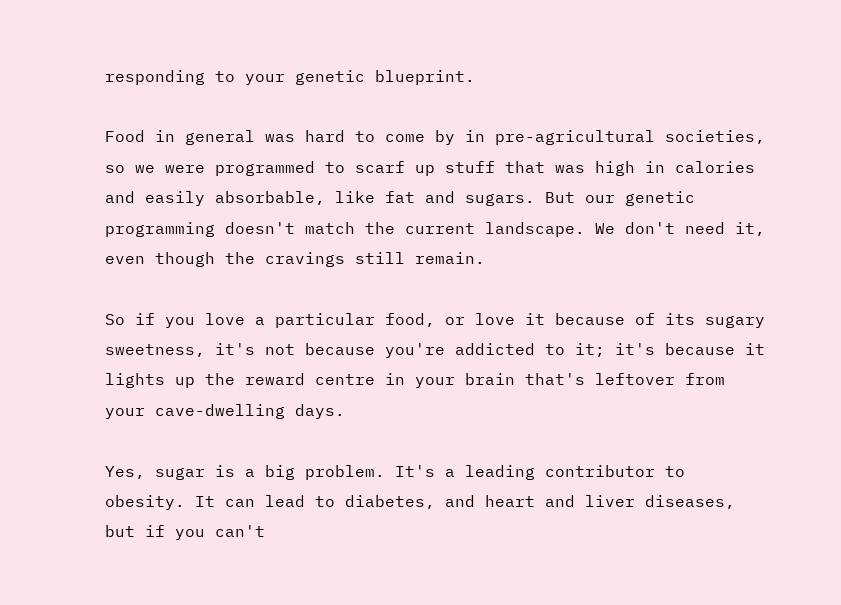responding to your genetic blueprint.

Food in general was hard to come by in pre-agricultural societies, so we were programmed to scarf up stuff that was high in calories and easily absorbable, like fat and sugars. But our genetic programming doesn't match the current landscape. We don't need it, even though the cravings still remain.

So if you love a particular food, or love it because of its sugary sweetness, it's not because you're addicted to it; it's because it lights up the reward centre in your brain that's leftover from your cave-dwelling days.

Yes, sugar is a big problem. It's a leading contributor to obesity. It can lead to diabetes, and heart and liver diseases, but if you can't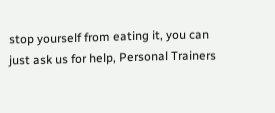stop yourself from eating it, you can just ask us for help, Personal Trainers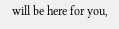will be here for you,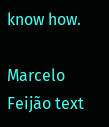know how.

Marcelo Feijão text